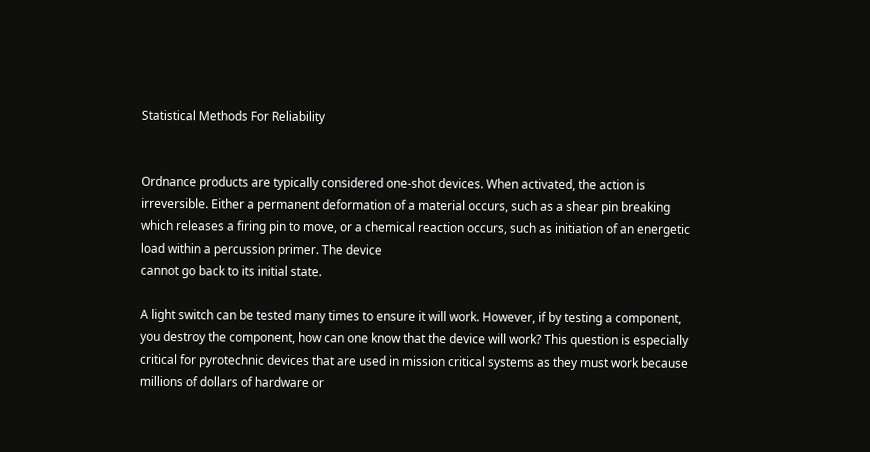Statistical Methods For Reliability


Ordnance products are typically considered one-shot devices. When activated, the action is irreversible. Either a permanent deformation of a material occurs, such as a shear pin breaking which releases a firing pin to move, or a chemical reaction occurs, such as initiation of an energetic load within a percussion primer. The device
cannot go back to its initial state.

A light switch can be tested many times to ensure it will work. However, if by testing a component, you destroy the component, how can one know that the device will work? This question is especially critical for pyrotechnic devices that are used in mission critical systems as they must work because millions of dollars of hardware or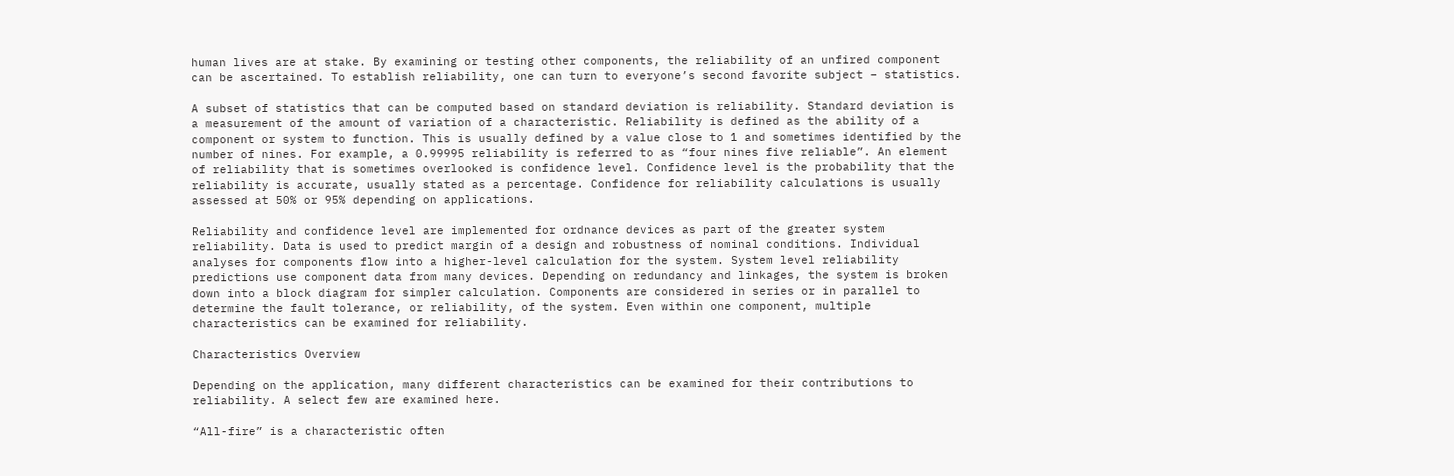human lives are at stake. By examining or testing other components, the reliability of an unfired component can be ascertained. To establish reliability, one can turn to everyone’s second favorite subject – statistics.

A subset of statistics that can be computed based on standard deviation is reliability. Standard deviation is a measurement of the amount of variation of a characteristic. Reliability is defined as the ability of a component or system to function. This is usually defined by a value close to 1 and sometimes identified by the number of nines. For example, a 0.99995 reliability is referred to as “four nines five reliable”. An element of reliability that is sometimes overlooked is confidence level. Confidence level is the probability that the reliability is accurate, usually stated as a percentage. Confidence for reliability calculations is usually assessed at 50% or 95% depending on applications.

Reliability and confidence level are implemented for ordnance devices as part of the greater system reliability. Data is used to predict margin of a design and robustness of nominal conditions. Individual analyses for components flow into a higher-level calculation for the system. System level reliability predictions use component data from many devices. Depending on redundancy and linkages, the system is broken down into a block diagram for simpler calculation. Components are considered in series or in parallel to determine the fault tolerance, or reliability, of the system. Even within one component, multiple characteristics can be examined for reliability.

Characteristics Overview

Depending on the application, many different characteristics can be examined for their contributions to reliability. A select few are examined here.

“All-fire” is a characteristic often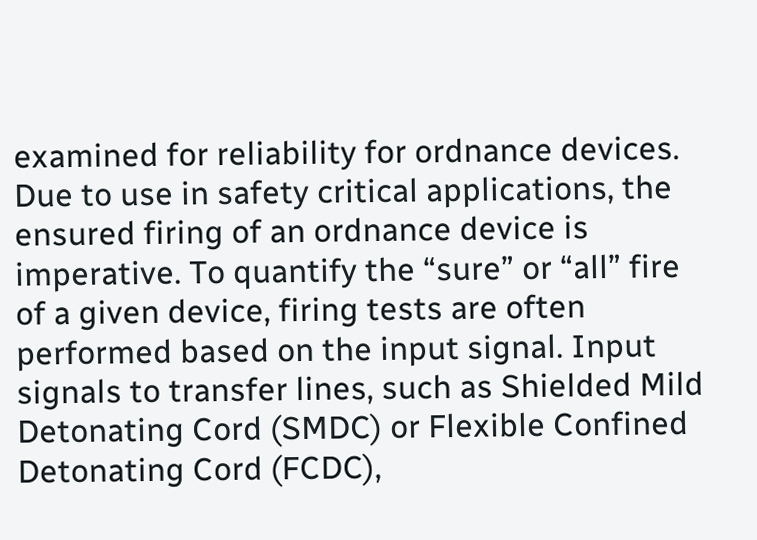examined for reliability for ordnance devices. Due to use in safety critical applications, the ensured firing of an ordnance device is imperative. To quantify the “sure” or “all” fire of a given device, firing tests are often performed based on the input signal. Input signals to transfer lines, such as Shielded Mild Detonating Cord (SMDC) or Flexible Confined Detonating Cord (FCDC),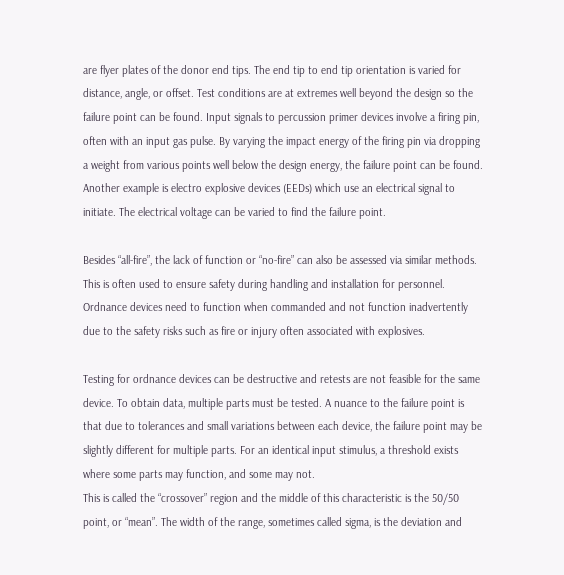are flyer plates of the donor end tips. The end tip to end tip orientation is varied for distance, angle, or offset. Test conditions are at extremes well beyond the design so the failure point can be found. Input signals to percussion primer devices involve a firing pin, often with an input gas pulse. By varying the impact energy of the firing pin via dropping a weight from various points well below the design energy, the failure point can be found. Another example is electro explosive devices (EEDs) which use an electrical signal to initiate. The electrical voltage can be varied to find the failure point.

Besides “all-fire”, the lack of function or “no-fire” can also be assessed via similar methods. This is often used to ensure safety during handling and installation for personnel. Ordnance devices need to function when commanded and not function inadvertently due to the safety risks such as fire or injury often associated with explosives.

Testing for ordnance devices can be destructive and retests are not feasible for the same device. To obtain data, multiple parts must be tested. A nuance to the failure point is that due to tolerances and small variations between each device, the failure point may be slightly different for multiple parts. For an identical input stimulus, a threshold exists where some parts may function, and some may not.
This is called the “crossover” region and the middle of this characteristic is the 50/50 point, or “mean”. The width of the range, sometimes called sigma, is the deviation and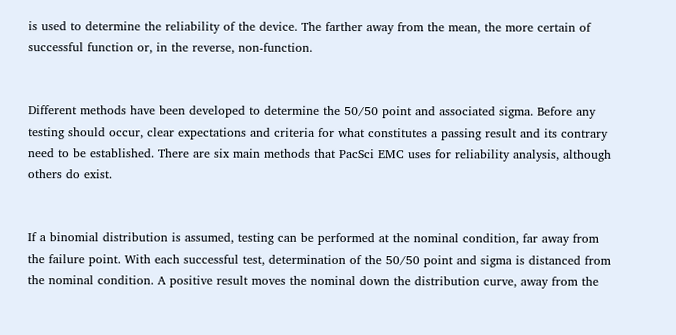is used to determine the reliability of the device. The farther away from the mean, the more certain of successful function or, in the reverse, non-function.


Different methods have been developed to determine the 50/50 point and associated sigma. Before any testing should occur, clear expectations and criteria for what constitutes a passing result and its contrary need to be established. There are six main methods that PacSci EMC uses for reliability analysis, although others do exist.


If a binomial distribution is assumed, testing can be performed at the nominal condition, far away from the failure point. With each successful test, determination of the 50/50 point and sigma is distanced from the nominal condition. A positive result moves the nominal down the distribution curve, away from the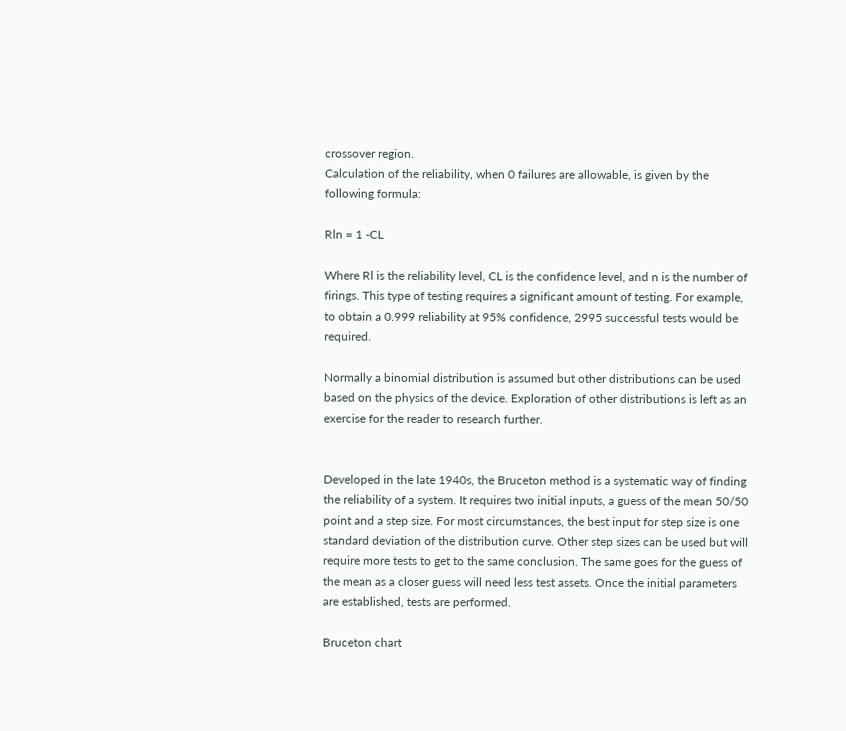crossover region.
Calculation of the reliability, when 0 failures are allowable, is given by the following formula:

Rln = 1 -CL

Where Rl is the reliability level, CL is the confidence level, and n is the number of firings. This type of testing requires a significant amount of testing. For example, to obtain a 0.999 reliability at 95% confidence, 2995 successful tests would be required.

Normally a binomial distribution is assumed but other distributions can be used based on the physics of the device. Exploration of other distributions is left as an exercise for the reader to research further.


Developed in the late 1940s, the Bruceton method is a systematic way of finding the reliability of a system. It requires two initial inputs, a guess of the mean 50/50 point and a step size. For most circumstances, the best input for step size is one standard deviation of the distribution curve. Other step sizes can be used but will require more tests to get to the same conclusion. The same goes for the guess of the mean as a closer guess will need less test assets. Once the initial parameters are established, tests are performed.

Bruceton chart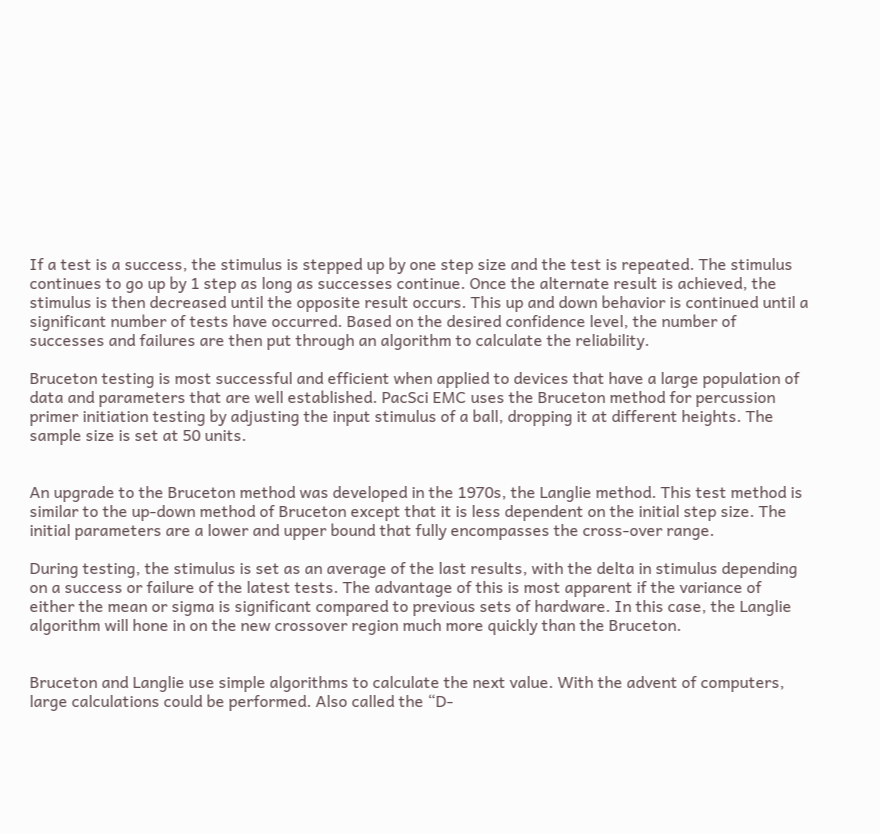If a test is a success, the stimulus is stepped up by one step size and the test is repeated. The stimulus continues to go up by 1 step as long as successes continue. Once the alternate result is achieved, the stimulus is then decreased until the opposite result occurs. This up and down behavior is continued until a significant number of tests have occurred. Based on the desired confidence level, the number of successes and failures are then put through an algorithm to calculate the reliability.

Bruceton testing is most successful and efficient when applied to devices that have a large population of data and parameters that are well established. PacSci EMC uses the Bruceton method for percussion primer initiation testing by adjusting the input stimulus of a ball, dropping it at different heights. The sample size is set at 50 units.


An upgrade to the Bruceton method was developed in the 1970s, the Langlie method. This test method is similar to the up-down method of Bruceton except that it is less dependent on the initial step size. The initial parameters are a lower and upper bound that fully encompasses the cross-over range.

During testing, the stimulus is set as an average of the last results, with the delta in stimulus depending on a success or failure of the latest tests. The advantage of this is most apparent if the variance of either the mean or sigma is significant compared to previous sets of hardware. In this case, the Langlie algorithm will hone in on the new crossover region much more quickly than the Bruceton.


Bruceton and Langlie use simple algorithms to calculate the next value. With the advent of computers, large calculations could be performed. Also called the “D-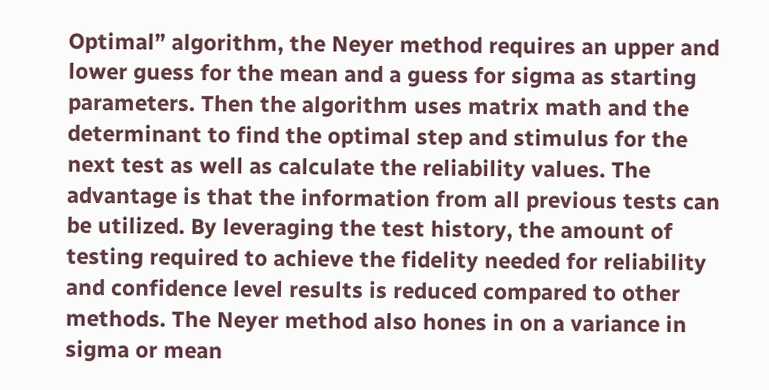Optimal” algorithm, the Neyer method requires an upper and lower guess for the mean and a guess for sigma as starting parameters. Then the algorithm uses matrix math and the determinant to find the optimal step and stimulus for the next test as well as calculate the reliability values. The advantage is that the information from all previous tests can be utilized. By leveraging the test history, the amount of testing required to achieve the fidelity needed for reliability and confidence level results is reduced compared to other methods. The Neyer method also hones in on a variance in sigma or mean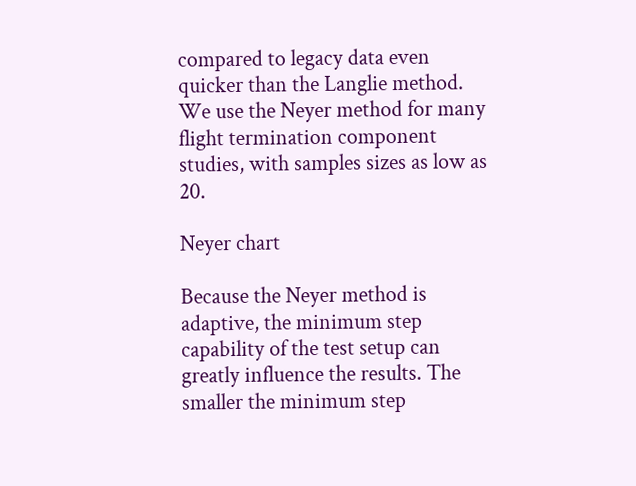compared to legacy data even quicker than the Langlie method. We use the Neyer method for many flight termination component studies, with samples sizes as low as 20.

Neyer chart

Because the Neyer method is adaptive, the minimum step capability of the test setup can greatly influence the results. The smaller the minimum step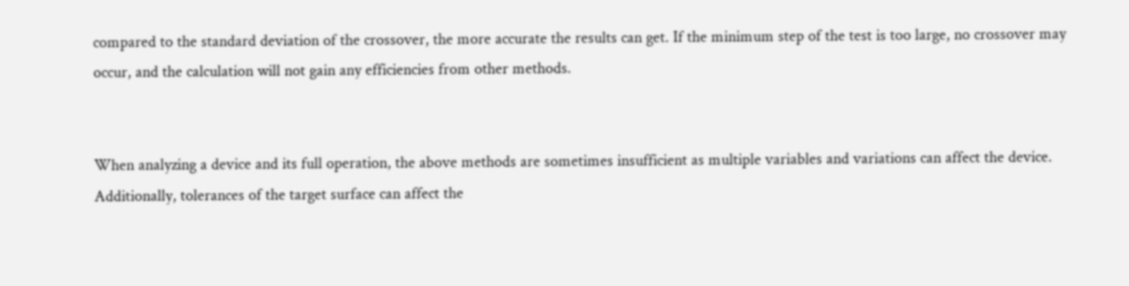compared to the standard deviation of the crossover, the more accurate the results can get. If the minimum step of the test is too large, no crossover may occur, and the calculation will not gain any efficiencies from other methods.


When analyzing a device and its full operation, the above methods are sometimes insufficient as multiple variables and variations can affect the device. Additionally, tolerances of the target surface can affect the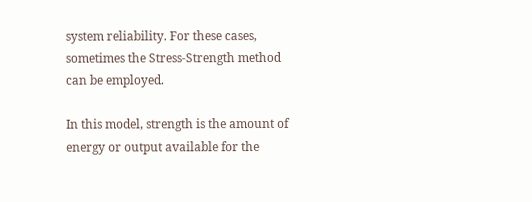system reliability. For these cases, sometimes the Stress-Strength method can be employed.

In this model, strength is the amount of energy or output available for the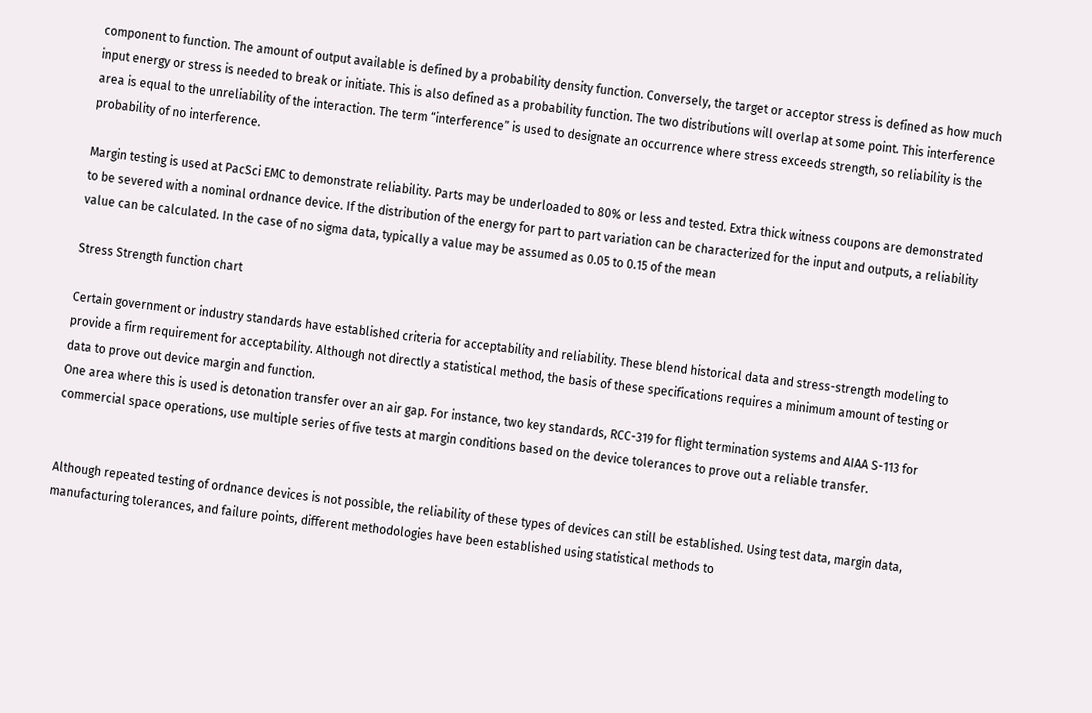component to function. The amount of output available is defined by a probability density function. Conversely, the target or acceptor stress is defined as how much input energy or stress is needed to break or initiate. This is also defined as a probability function. The two distributions will overlap at some point. This interference area is equal to the unreliability of the interaction. The term “interference” is used to designate an occurrence where stress exceeds strength, so reliability is the probability of no interference.

Margin testing is used at PacSci EMC to demonstrate reliability. Parts may be underloaded to 80% or less and tested. Extra thick witness coupons are demonstrated to be severed with a nominal ordnance device. If the distribution of the energy for part to part variation can be characterized for the input and outputs, a reliability value can be calculated. In the case of no sigma data, typically a value may be assumed as 0.05 to 0.15 of the mean

Stress Strength function chart

Certain government or industry standards have established criteria for acceptability and reliability. These blend historical data and stress-strength modeling to provide a firm requirement for acceptability. Although not directly a statistical method, the basis of these specifications requires a minimum amount of testing or data to prove out device margin and function.
One area where this is used is detonation transfer over an air gap. For instance, two key standards, RCC-319 for flight termination systems and AIAA S-113 for commercial space operations, use multiple series of five tests at margin conditions based on the device tolerances to prove out a reliable transfer.


Although repeated testing of ordnance devices is not possible, the reliability of these types of devices can still be established. Using test data, margin data, manufacturing tolerances, and failure points, different methodologies have been established using statistical methods to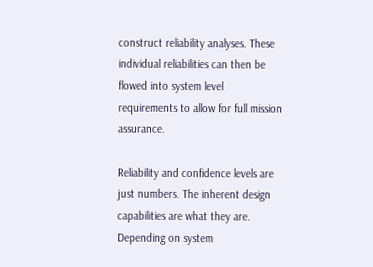construct reliability analyses. These individual reliabilities can then be flowed into system level requirements to allow for full mission assurance.

Reliability and confidence levels are just numbers. The inherent design capabilities are what they are. Depending on system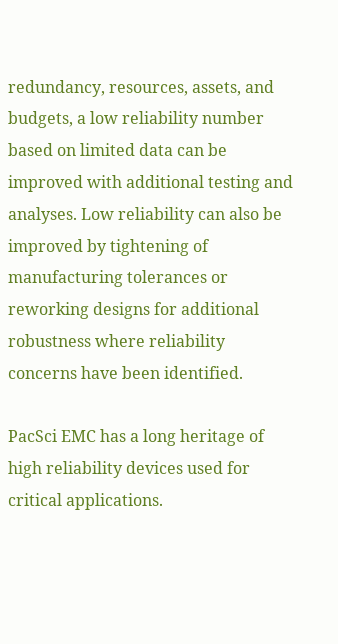redundancy, resources, assets, and budgets, a low reliability number based on limited data can be improved with additional testing and analyses. Low reliability can also be improved by tightening of manufacturing tolerances or reworking designs for additional robustness where reliability concerns have been identified.

PacSci EMC has a long heritage of high reliability devices used for critical applications.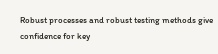Robust processes and robust testing methods give confidence for key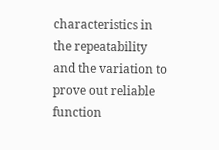characteristics in the repeatability and the variation to prove out reliable function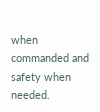when commanded and safety when needed.